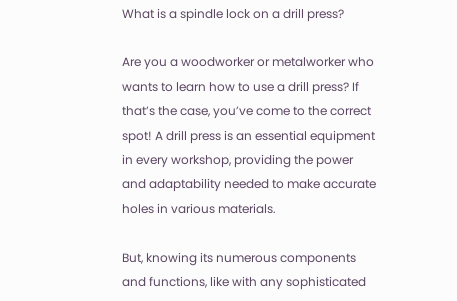What is a spindle lock on a drill press?

Are you a woodworker or metalworker who wants to learn how to use a drill press? If that’s the case, you’ve come to the correct spot! A drill press is an essential equipment in every workshop, providing the power and adaptability needed to make accurate holes in various materials.

But, knowing its numerous components and functions, like with any sophisticated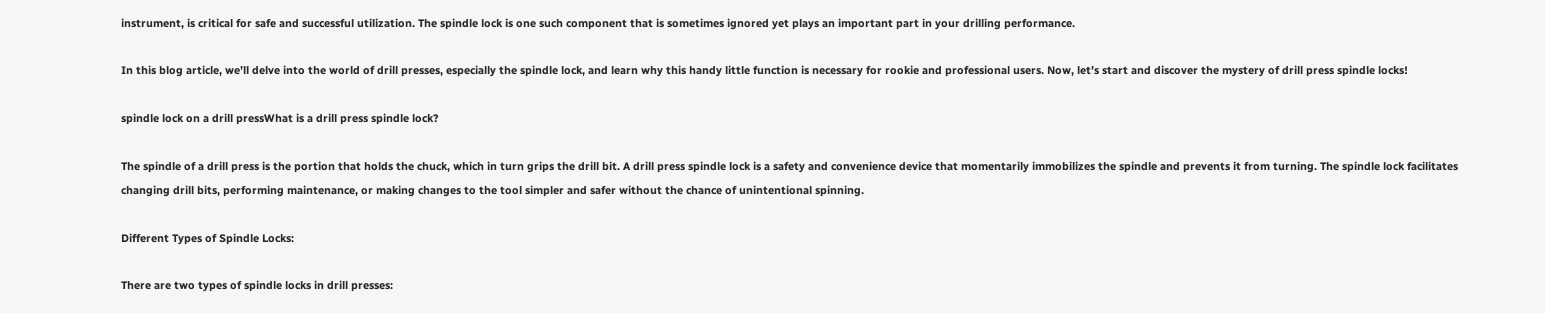instrument, is critical for safe and successful utilization. The spindle lock is one such component that is sometimes ignored yet plays an important part in your drilling performance.

In this blog article, we’ll delve into the world of drill presses, especially the spindle lock, and learn why this handy little function is necessary for rookie and professional users. Now, let’s start and discover the mystery of drill press spindle locks!

spindle lock on a drill pressWhat is a drill press spindle lock?

The spindle of a drill press is the portion that holds the chuck, which in turn grips the drill bit. A drill press spindle lock is a safety and convenience device that momentarily immobilizes the spindle and prevents it from turning. The spindle lock facilitates changing drill bits, performing maintenance, or making changes to the tool simpler and safer without the chance of unintentional spinning.

Different Types of Spindle Locks:

There are two types of spindle locks in drill presses: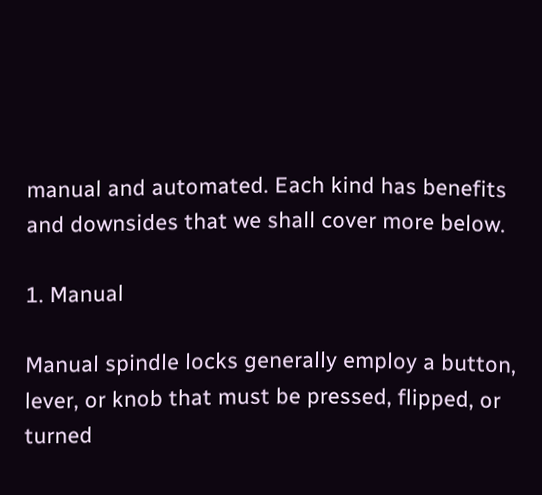manual and automated. Each kind has benefits and downsides that we shall cover more below.

1. Manual

Manual spindle locks generally employ a button, lever, or knob that must be pressed, flipped, or turned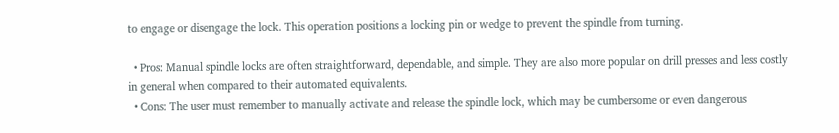to engage or disengage the lock. This operation positions a locking pin or wedge to prevent the spindle from turning.

  • Pros: Manual spindle locks are often straightforward, dependable, and simple. They are also more popular on drill presses and less costly in general when compared to their automated equivalents.
  • Cons: The user must remember to manually activate and release the spindle lock, which may be cumbersome or even dangerous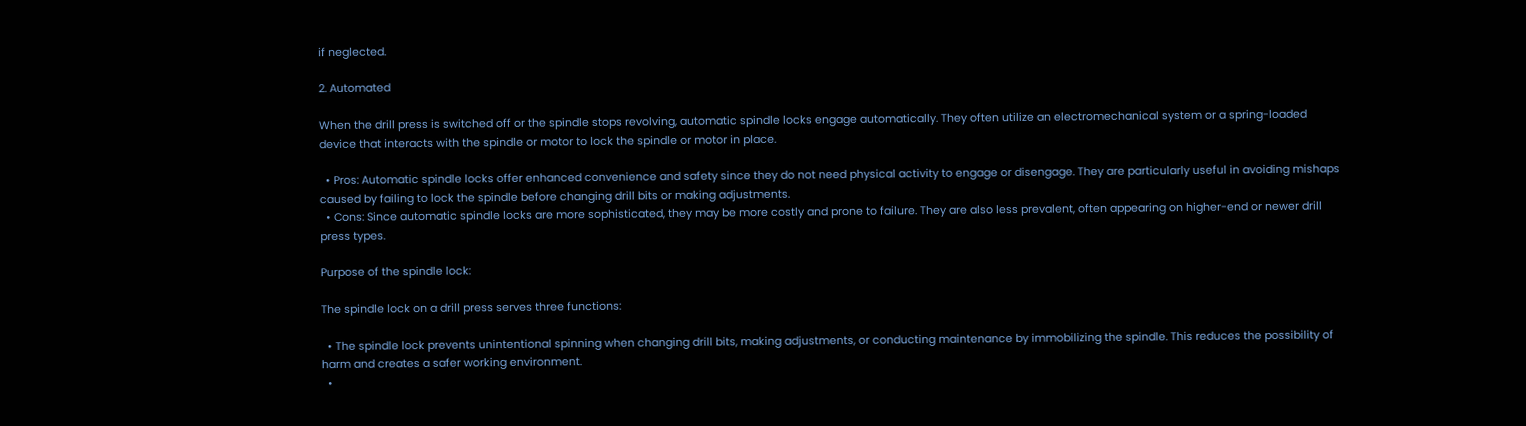if neglected.

2. Automated

When the drill press is switched off or the spindle stops revolving, automatic spindle locks engage automatically. They often utilize an electromechanical system or a spring-loaded device that interacts with the spindle or motor to lock the spindle or motor in place.

  • Pros: Automatic spindle locks offer enhanced convenience and safety since they do not need physical activity to engage or disengage. They are particularly useful in avoiding mishaps caused by failing to lock the spindle before changing drill bits or making adjustments.
  • Cons: Since automatic spindle locks are more sophisticated, they may be more costly and prone to failure. They are also less prevalent, often appearing on higher-end or newer drill press types.

Purpose of the spindle lock:

The spindle lock on a drill press serves three functions:

  • The spindle lock prevents unintentional spinning when changing drill bits, making adjustments, or conducting maintenance by immobilizing the spindle. This reduces the possibility of harm and creates a safer working environment.
  •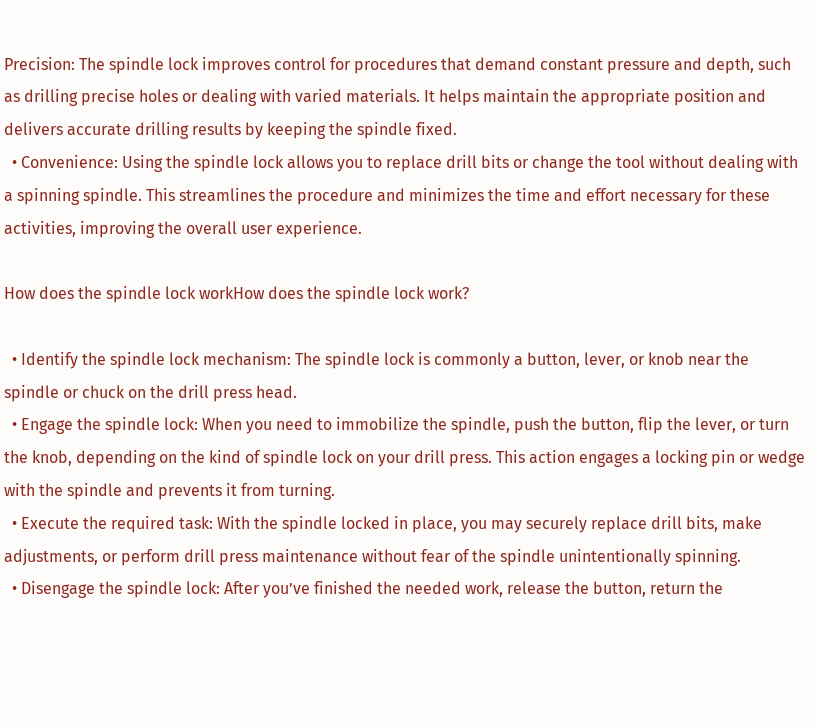Precision: The spindle lock improves control for procedures that demand constant pressure and depth, such as drilling precise holes or dealing with varied materials. It helps maintain the appropriate position and delivers accurate drilling results by keeping the spindle fixed.
  • Convenience: Using the spindle lock allows you to replace drill bits or change the tool without dealing with a spinning spindle. This streamlines the procedure and minimizes the time and effort necessary for these activities, improving the overall user experience.

How does the spindle lock workHow does the spindle lock work?

  • Identify the spindle lock mechanism: The spindle lock is commonly a button, lever, or knob near the spindle or chuck on the drill press head.
  • Engage the spindle lock: When you need to immobilize the spindle, push the button, flip the lever, or turn the knob, depending on the kind of spindle lock on your drill press. This action engages a locking pin or wedge with the spindle and prevents it from turning.
  • Execute the required task: With the spindle locked in place, you may securely replace drill bits, make adjustments, or perform drill press maintenance without fear of the spindle unintentionally spinning.
  • Disengage the spindle lock: After you’ve finished the needed work, release the button, return the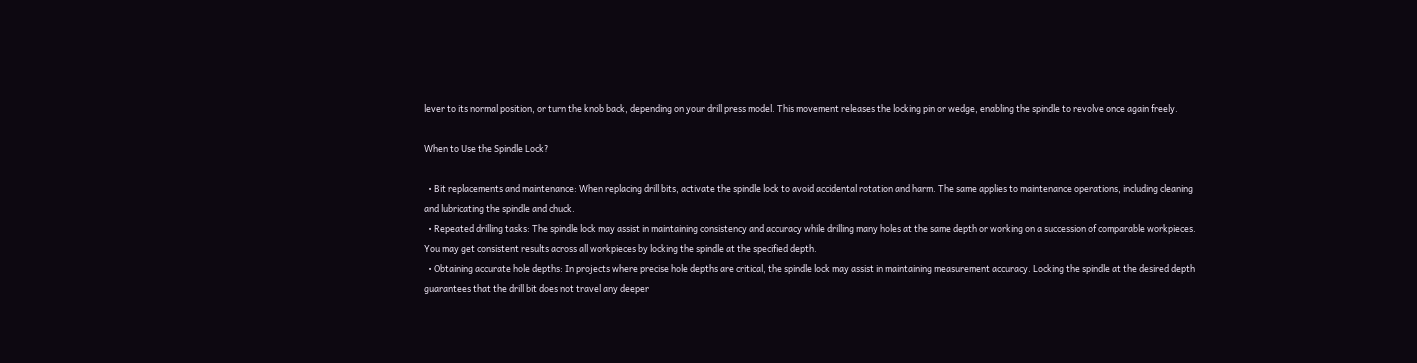lever to its normal position, or turn the knob back, depending on your drill press model. This movement releases the locking pin or wedge, enabling the spindle to revolve once again freely.

When to Use the Spindle Lock?

  • Bit replacements and maintenance: When replacing drill bits, activate the spindle lock to avoid accidental rotation and harm. The same applies to maintenance operations, including cleaning and lubricating the spindle and chuck.
  • Repeated drilling tasks: The spindle lock may assist in maintaining consistency and accuracy while drilling many holes at the same depth or working on a succession of comparable workpieces. You may get consistent results across all workpieces by locking the spindle at the specified depth.
  • Obtaining accurate hole depths: In projects where precise hole depths are critical, the spindle lock may assist in maintaining measurement accuracy. Locking the spindle at the desired depth guarantees that the drill bit does not travel any deeper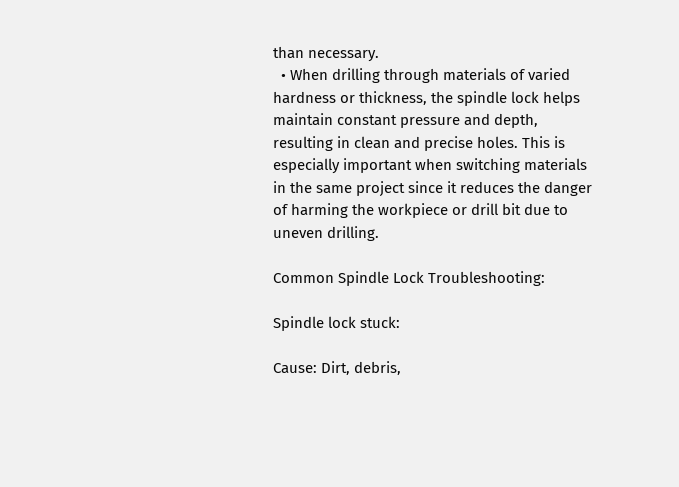than necessary.
  • When drilling through materials of varied hardness or thickness, the spindle lock helps maintain constant pressure and depth, resulting in clean and precise holes. This is especially important when switching materials in the same project since it reduces the danger of harming the workpiece or drill bit due to uneven drilling.

Common Spindle Lock Troubleshooting:

Spindle lock stuck:

Cause: Dirt, debris,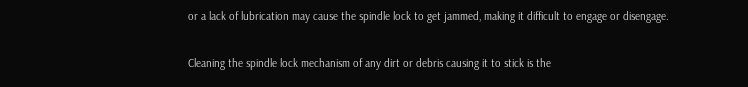or a lack of lubrication may cause the spindle lock to get jammed, making it difficult to engage or disengage.

Cleaning the spindle lock mechanism of any dirt or debris causing it to stick is the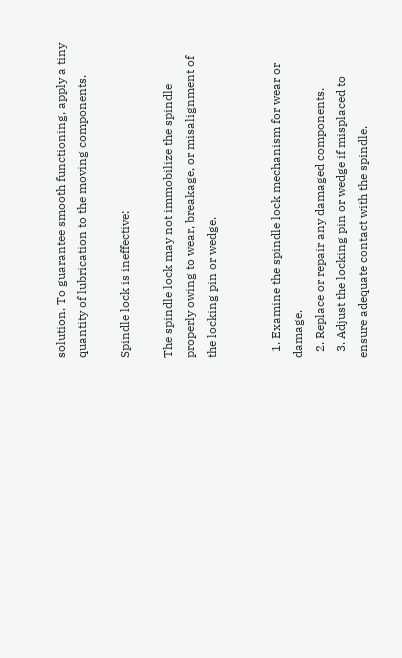solution. To guarantee smooth functioning, apply a tiny quantity of lubrication to the moving components.

Spindle lock is ineffective:

The spindle lock may not immobilize the spindle properly owing to wear, breakage, or misalignment of the locking pin or wedge.


  1. Examine the spindle lock mechanism for wear or damage.
  2. Replace or repair any damaged components.
  3. Adjust the locking pin or wedge if misplaced to ensure adequate contact with the spindle.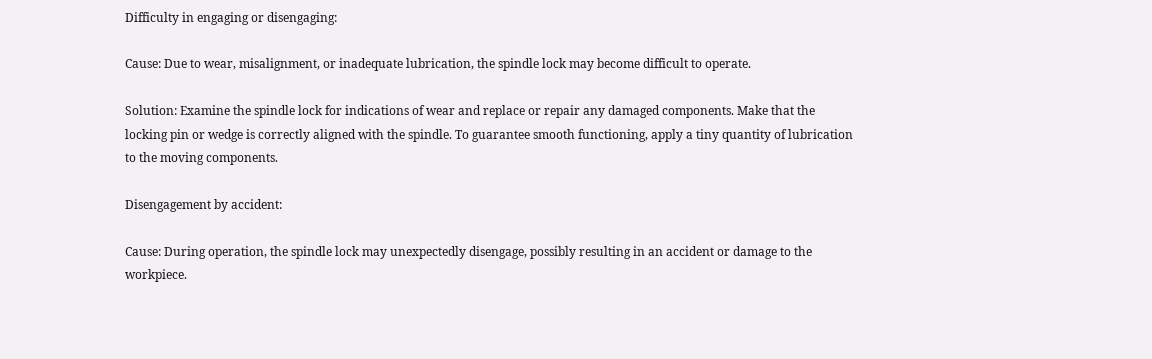Difficulty in engaging or disengaging:

Cause: Due to wear, misalignment, or inadequate lubrication, the spindle lock may become difficult to operate.

Solution: Examine the spindle lock for indications of wear and replace or repair any damaged components. Make that the locking pin or wedge is correctly aligned with the spindle. To guarantee smooth functioning, apply a tiny quantity of lubrication to the moving components.

Disengagement by accident:

Cause: During operation, the spindle lock may unexpectedly disengage, possibly resulting in an accident or damage to the workpiece.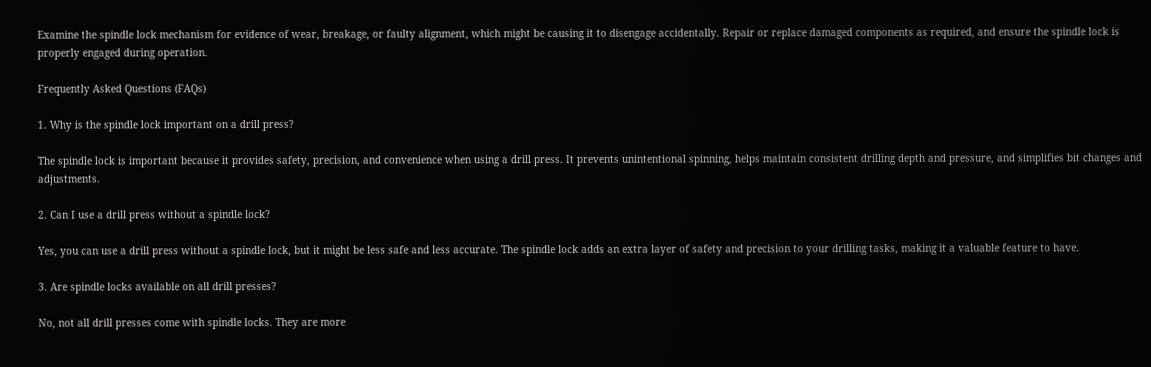Examine the spindle lock mechanism for evidence of wear, breakage, or faulty alignment, which might be causing it to disengage accidentally. Repair or replace damaged components as required, and ensure the spindle lock is properly engaged during operation.

Frequently Asked Questions (FAQs)

1. Why is the spindle lock important on a drill press?

The spindle lock is important because it provides safety, precision, and convenience when using a drill press. It prevents unintentional spinning, helps maintain consistent drilling depth and pressure, and simplifies bit changes and adjustments.

2. Can I use a drill press without a spindle lock?

Yes, you can use a drill press without a spindle lock, but it might be less safe and less accurate. The spindle lock adds an extra layer of safety and precision to your drilling tasks, making it a valuable feature to have.

3. Are spindle locks available on all drill presses?

No, not all drill presses come with spindle locks. They are more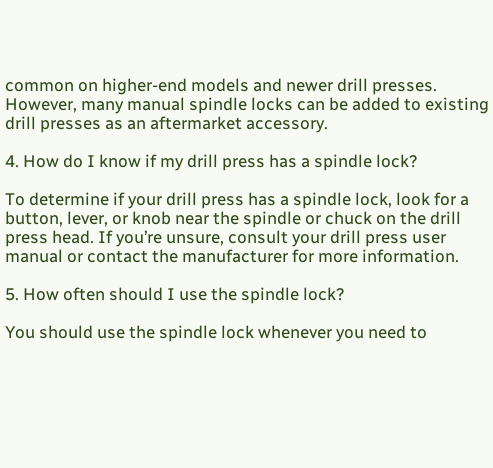common on higher-end models and newer drill presses. However, many manual spindle locks can be added to existing drill presses as an aftermarket accessory.

4. How do I know if my drill press has a spindle lock?

To determine if your drill press has a spindle lock, look for a button, lever, or knob near the spindle or chuck on the drill press head. If you’re unsure, consult your drill press user manual or contact the manufacturer for more information.

5. How often should I use the spindle lock?

You should use the spindle lock whenever you need to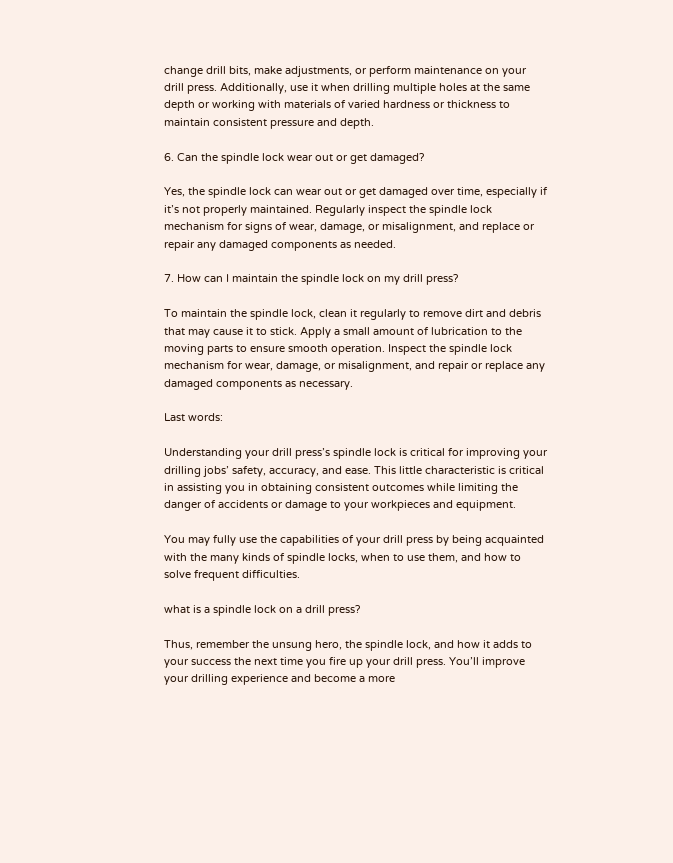change drill bits, make adjustments, or perform maintenance on your drill press. Additionally, use it when drilling multiple holes at the same depth or working with materials of varied hardness or thickness to maintain consistent pressure and depth.

6. Can the spindle lock wear out or get damaged?

Yes, the spindle lock can wear out or get damaged over time, especially if it’s not properly maintained. Regularly inspect the spindle lock mechanism for signs of wear, damage, or misalignment, and replace or repair any damaged components as needed.

7. How can I maintain the spindle lock on my drill press?

To maintain the spindle lock, clean it regularly to remove dirt and debris that may cause it to stick. Apply a small amount of lubrication to the moving parts to ensure smooth operation. Inspect the spindle lock mechanism for wear, damage, or misalignment, and repair or replace any damaged components as necessary.

Last words:

Understanding your drill press’s spindle lock is critical for improving your drilling jobs’ safety, accuracy, and ease. This little characteristic is critical in assisting you in obtaining consistent outcomes while limiting the danger of accidents or damage to your workpieces and equipment.

You may fully use the capabilities of your drill press by being acquainted with the many kinds of spindle locks, when to use them, and how to solve frequent difficulties.

what is a spindle lock on a drill press?

Thus, remember the unsung hero, the spindle lock, and how it adds to your success the next time you fire up your drill press. You’ll improve your drilling experience and become a more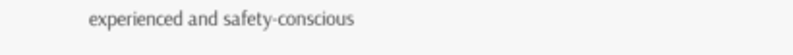experienced and safety-conscious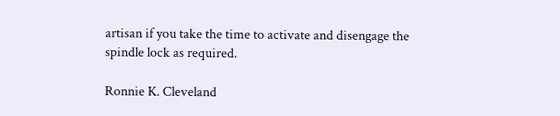artisan if you take the time to activate and disengage the spindle lock as required.

Ronnie K. Cleveland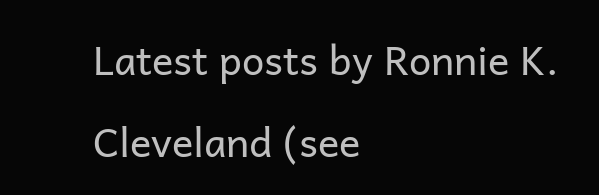Latest posts by Ronnie K. Cleveland (see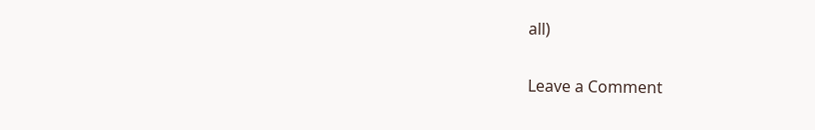all)

Leave a Comment